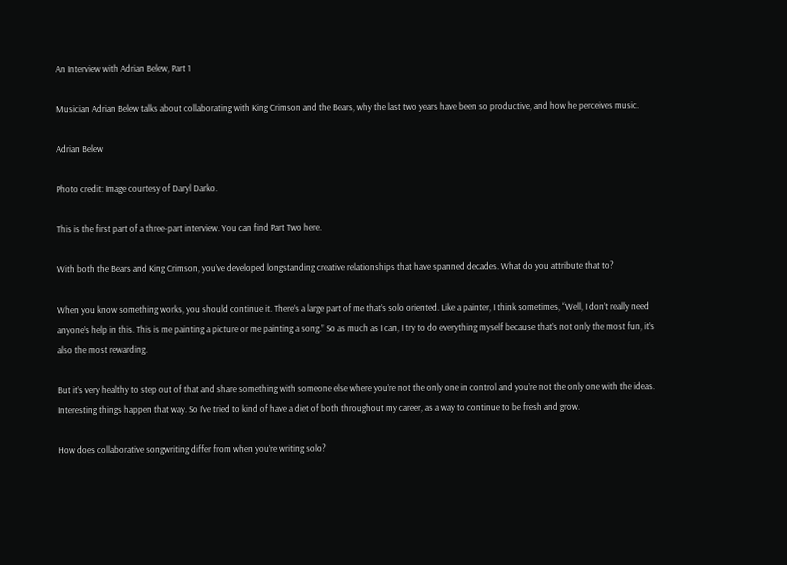An Interview with Adrian Belew, Part 1

Musician Adrian Belew talks about collaborating with King Crimson and the Bears, why the last two years have been so productive, and how he perceives music.

Adrian Belew

Photo credit: Image courtesy of Daryl Darko.

This is the first part of a three-part interview. You can find Part Two here.

With both the Bears and King Crimson, you’ve developed longstanding creative relationships that have spanned decades. What do you attribute that to?

When you know something works, you should continue it. There’s a large part of me that’s solo oriented. Like a painter, I think sometimes, “Well, I don’t really need anyone’s help in this. This is me painting a picture or me painting a song.” So as much as I can, I try to do everything myself because that’s not only the most fun, it’s also the most rewarding.

But it’s very healthy to step out of that and share something with someone else where you’re not the only one in control and you’re not the only one with the ideas. Interesting things happen that way. So I’ve tried to kind of have a diet of both throughout my career, as a way to continue to be fresh and grow.

How does collaborative songwriting differ from when you’re writing solo?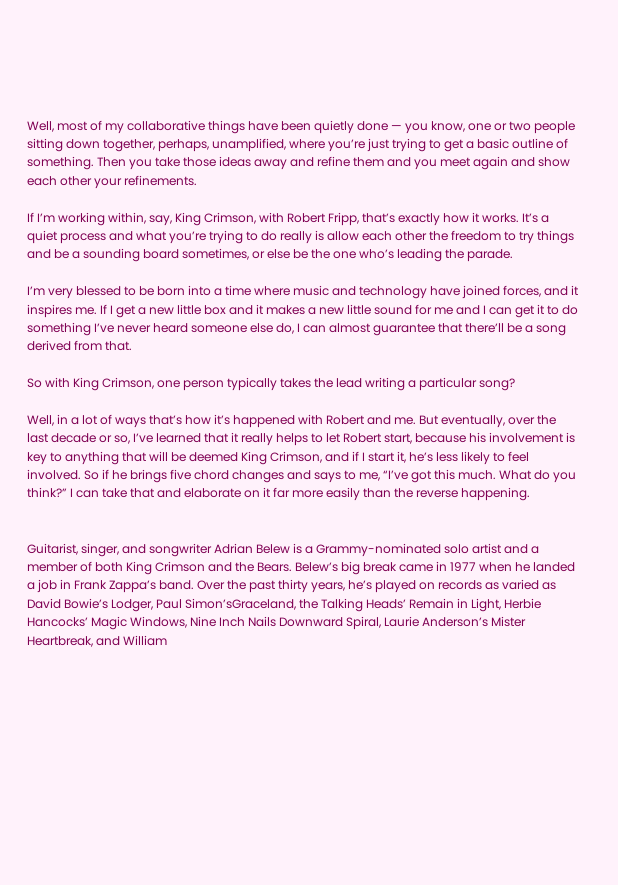Well, most of my collaborative things have been quietly done — you know, one or two people sitting down together, perhaps, unamplified, where you’re just trying to get a basic outline of something. Then you take those ideas away and refine them and you meet again and show each other your refinements.

If I’m working within, say, King Crimson, with Robert Fripp, that’s exactly how it works. It’s a quiet process and what you’re trying to do really is allow each other the freedom to try things and be a sounding board sometimes, or else be the one who’s leading the parade.

I’m very blessed to be born into a time where music and technology have joined forces, and it inspires me. If I get a new little box and it makes a new little sound for me and I can get it to do something I’ve never heard someone else do, I can almost guarantee that there’ll be a song derived from that.

So with King Crimson, one person typically takes the lead writing a particular song?

Well, in a lot of ways that’s how it’s happened with Robert and me. But eventually, over the last decade or so, I’ve learned that it really helps to let Robert start, because his involvement is key to anything that will be deemed King Crimson, and if I start it, he’s less likely to feel involved. So if he brings five chord changes and says to me, “I’ve got this much. What do you think?” I can take that and elaborate on it far more easily than the reverse happening.


Guitarist, singer, and songwriter Adrian Belew is a Grammy-nominated solo artist and a member of both King Crimson and the Bears. Belew’s big break came in 1977 when he landed a job in Frank Zappa’s band. Over the past thirty years, he’s played on records as varied as David Bowie’s Lodger, Paul Simon’sGraceland, the Talking Heads’ Remain in Light, Herbie Hancocks’ Magic Windows, Nine Inch Nails Downward Spiral, Laurie Anderson’s Mister Heartbreak, and William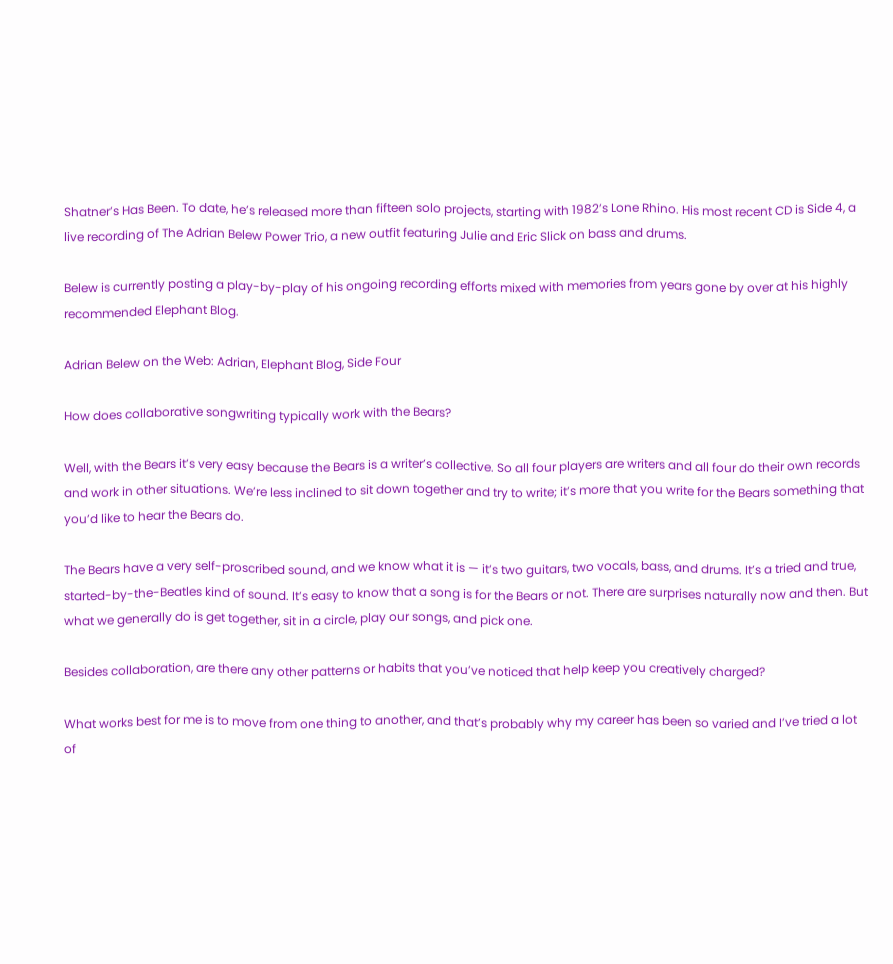Shatner’s Has Been. To date, he’s released more than fifteen solo projects, starting with 1982’s Lone Rhino. His most recent CD is Side 4, a live recording of The Adrian Belew Power Trio, a new outfit featuring Julie and Eric Slick on bass and drums.

Belew is currently posting a play-by-play of his ongoing recording efforts mixed with memories from years gone by over at his highly recommended Elephant Blog.

Adrian Belew on the Web: Adrian, Elephant Blog, Side Four

How does collaborative songwriting typically work with the Bears?

Well, with the Bears it’s very easy because the Bears is a writer’s collective. So all four players are writers and all four do their own records and work in other situations. We’re less inclined to sit down together and try to write; it’s more that you write for the Bears something that you’d like to hear the Bears do.

The Bears have a very self-proscribed sound, and we know what it is — it’s two guitars, two vocals, bass, and drums. It’s a tried and true, started-by-the-Beatles kind of sound. It’s easy to know that a song is for the Bears or not. There are surprises naturally now and then. But what we generally do is get together, sit in a circle, play our songs, and pick one.

Besides collaboration, are there any other patterns or habits that you’ve noticed that help keep you creatively charged?

What works best for me is to move from one thing to another, and that’s probably why my career has been so varied and I’ve tried a lot of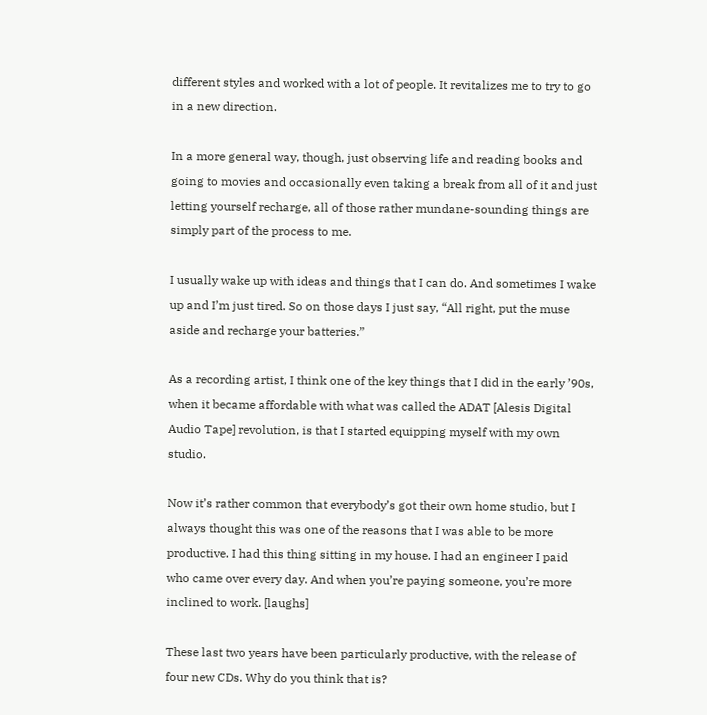different styles and worked with a lot of people. It revitalizes me to try to go in a new direction.

In a more general way, though, just observing life and reading books and going to movies and occasionally even taking a break from all of it and just letting yourself recharge, all of those rather mundane-sounding things are simply part of the process to me.

I usually wake up with ideas and things that I can do. And sometimes I wake up and I’m just tired. So on those days I just say, “All right, put the muse aside and recharge your batteries.”

As a recording artist, I think one of the key things that I did in the early ’90s, when it became affordable with what was called the ADAT [Alesis Digital Audio Tape] revolution, is that I started equipping myself with my own studio.

Now it’s rather common that everybody’s got their own home studio, but I always thought this was one of the reasons that I was able to be more productive. I had this thing sitting in my house. I had an engineer I paid who came over every day. And when you’re paying someone, you’re more inclined to work. [laughs]

These last two years have been particularly productive, with the release of four new CDs. Why do you think that is?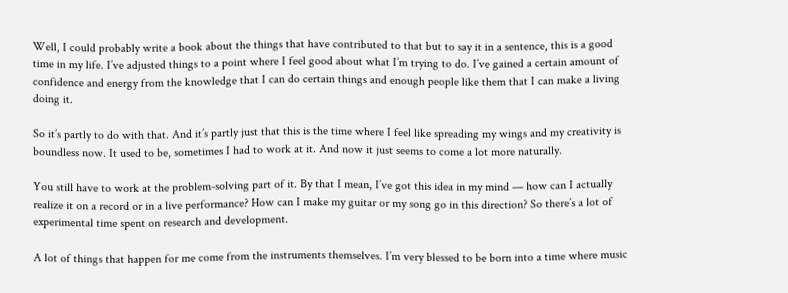Well, I could probably write a book about the things that have contributed to that but to say it in a sentence, this is a good time in my life. I’ve adjusted things to a point where I feel good about what I’m trying to do. I’ve gained a certain amount of confidence and energy from the knowledge that I can do certain things and enough people like them that I can make a living doing it.

So it’s partly to do with that. And it’s partly just that this is the time where I feel like spreading my wings and my creativity is boundless now. It used to be, sometimes I had to work at it. And now it just seems to come a lot more naturally.

You still have to work at the problem-solving part of it. By that I mean, I’ve got this idea in my mind — how can I actually realize it on a record or in a live performance? How can I make my guitar or my song go in this direction? So there’s a lot of experimental time spent on research and development.

A lot of things that happen for me come from the instruments themselves. I’m very blessed to be born into a time where music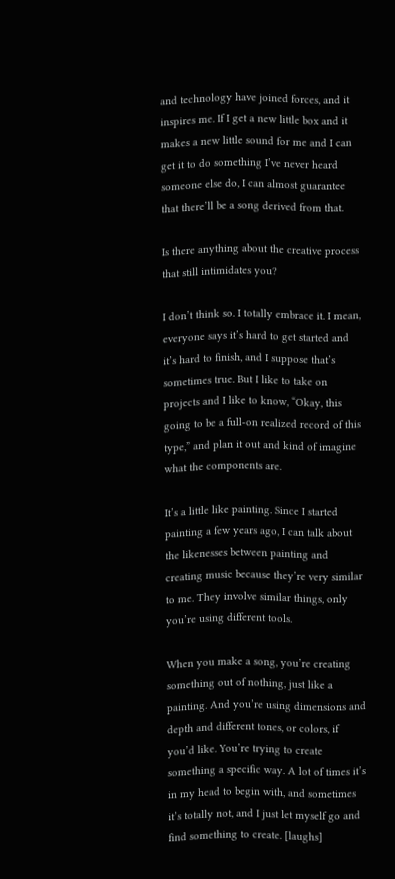and technology have joined forces, and it inspires me. If I get a new little box and it makes a new little sound for me and I can get it to do something I’ve never heard someone else do, I can almost guarantee that there’ll be a song derived from that.

Is there anything about the creative process that still intimidates you?

I don’t think so. I totally embrace it. I mean, everyone says it’s hard to get started and it’s hard to finish, and I suppose that’s sometimes true. But I like to take on projects and I like to know, “Okay, this going to be a full-on realized record of this type,” and plan it out and kind of imagine what the components are.

It’s a little like painting. Since I started painting a few years ago, I can talk about the likenesses between painting and creating music because they’re very similar to me. They involve similar things, only you’re using different tools.

When you make a song, you’re creating something out of nothing, just like a painting. And you’re using dimensions and depth and different tones, or colors, if you’d like. You’re trying to create something a specific way. A lot of times it’s in my head to begin with, and sometimes it’s totally not, and I just let myself go and find something to create. [laughs]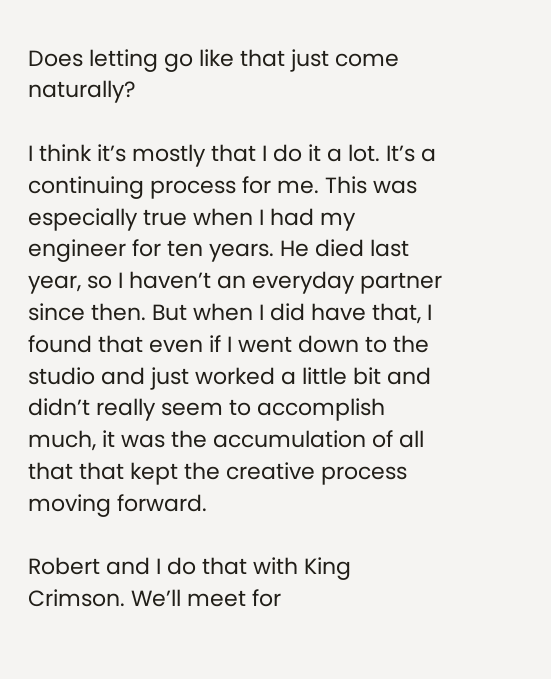Does letting go like that just come naturally?

I think it’s mostly that I do it a lot. It’s a continuing process for me. This was especially true when I had my engineer for ten years. He died last year, so I haven’t an everyday partner since then. But when I did have that, I found that even if I went down to the studio and just worked a little bit and didn’t really seem to accomplish much, it was the accumulation of all that that kept the creative process moving forward.

Robert and I do that with King Crimson. We’ll meet for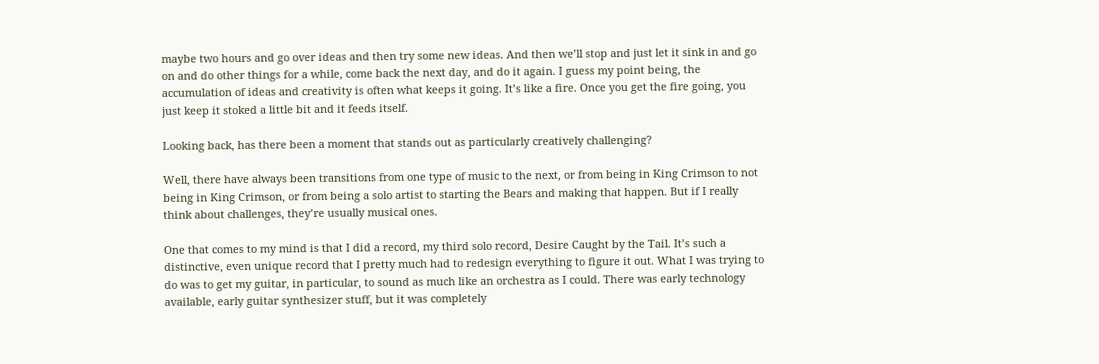maybe two hours and go over ideas and then try some new ideas. And then we’ll stop and just let it sink in and go on and do other things for a while, come back the next day, and do it again. I guess my point being, the accumulation of ideas and creativity is often what keeps it going. It’s like a fire. Once you get the fire going, you just keep it stoked a little bit and it feeds itself.

Looking back, has there been a moment that stands out as particularly creatively challenging?

Well, there have always been transitions from one type of music to the next, or from being in King Crimson to not being in King Crimson, or from being a solo artist to starting the Bears and making that happen. But if I really think about challenges, they’re usually musical ones.

One that comes to my mind is that I did a record, my third solo record, Desire Caught by the Tail. It’s such a distinctive, even unique record that I pretty much had to redesign everything to figure it out. What I was trying to do was to get my guitar, in particular, to sound as much like an orchestra as I could. There was early technology available, early guitar synthesizer stuff, but it was completely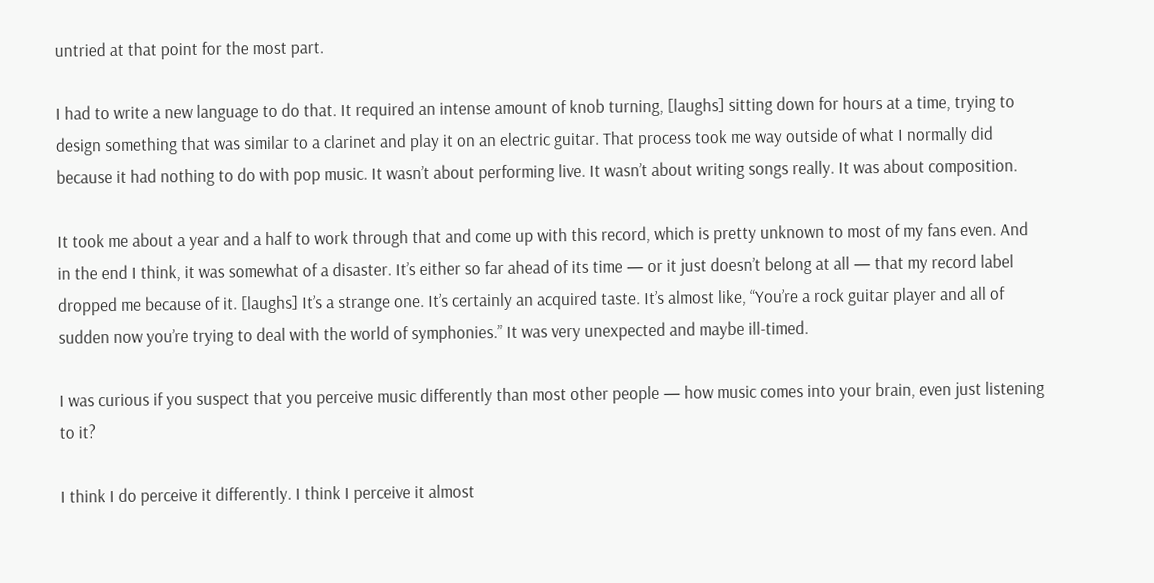untried at that point for the most part.

I had to write a new language to do that. It required an intense amount of knob turning, [laughs] sitting down for hours at a time, trying to design something that was similar to a clarinet and play it on an electric guitar. That process took me way outside of what I normally did because it had nothing to do with pop music. It wasn’t about performing live. It wasn’t about writing songs really. It was about composition.

It took me about a year and a half to work through that and come up with this record, which is pretty unknown to most of my fans even. And in the end I think, it was somewhat of a disaster. It’s either so far ahead of its time — or it just doesn’t belong at all — that my record label dropped me because of it. [laughs] It’s a strange one. It’s certainly an acquired taste. It’s almost like, “You’re a rock guitar player and all of sudden now you’re trying to deal with the world of symphonies.” It was very unexpected and maybe ill-timed.

I was curious if you suspect that you perceive music differently than most other people — how music comes into your brain, even just listening to it?

I think I do perceive it differently. I think I perceive it almost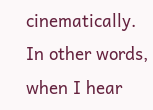cinematically. In other words, when I hear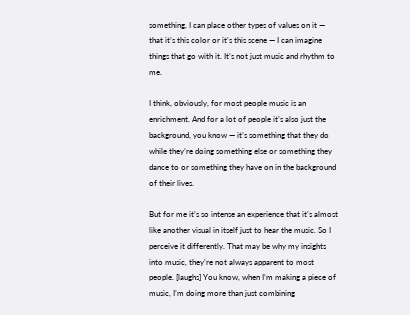something, I can place other types of values on it — that it’s this color or it’s this scene — I can imagine things that go with it. It’s not just music and rhythm to me.

I think, obviously, for most people music is an enrichment. And for a lot of people it’s also just the background, you know — it’s something that they do while they’re doing something else or something they dance to or something they have on in the background of their lives.

But for me it’s so intense an experience that it’s almost like another visual in itself just to hear the music. So I perceive it differently. That may be why my insights into music, they’re not always apparent to most people. [laughs] You know, when I’m making a piece of music, I’m doing more than just combining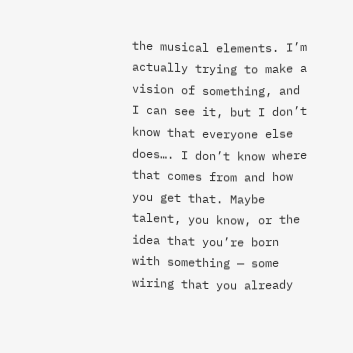the musical elements. I’m actually trying to make a vision of something, and I can see it, but I don’t know that everyone else does…. I don’t know where that comes from and how you get that. Maybe talent, you know, or the idea that you’re born with something — some wiring that you already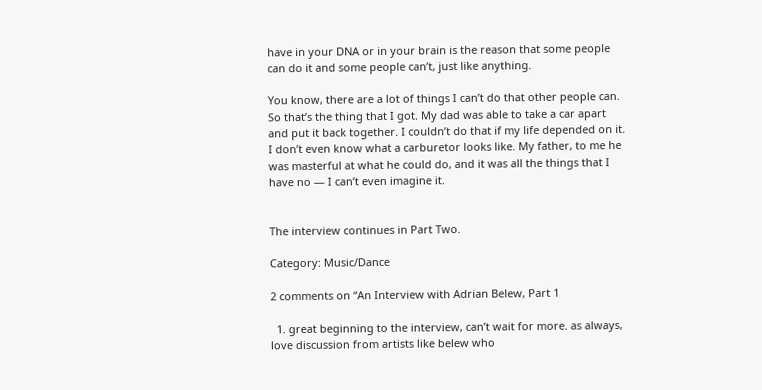have in your DNA or in your brain is the reason that some people can do it and some people can’t, just like anything.

You know, there are a lot of things I can’t do that other people can. So that’s the thing that I got. My dad was able to take a car apart and put it back together. I couldn’t do that if my life depended on it. I don’t even know what a carburetor looks like. My father, to me he was masterful at what he could do, and it was all the things that I have no — I can’t even imagine it.


The interview continues in Part Two.

Category: Music/Dance

2 comments on “An Interview with Adrian Belew, Part 1

  1. great beginning to the interview, can’t wait for more. as always, love discussion from artists like belew who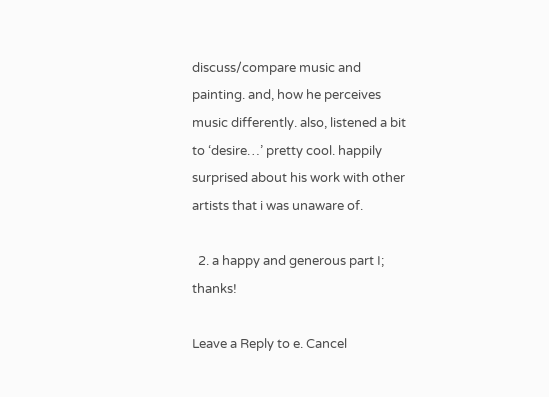discuss/compare music and painting. and, how he perceives music differently. also, listened a bit to ‘desire…’ pretty cool. happily surprised about his work with other artists that i was unaware of.

  2. a happy and generous part I; thanks!

Leave a Reply to e. Cancel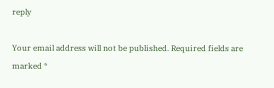reply

Your email address will not be published. Required fields are marked *